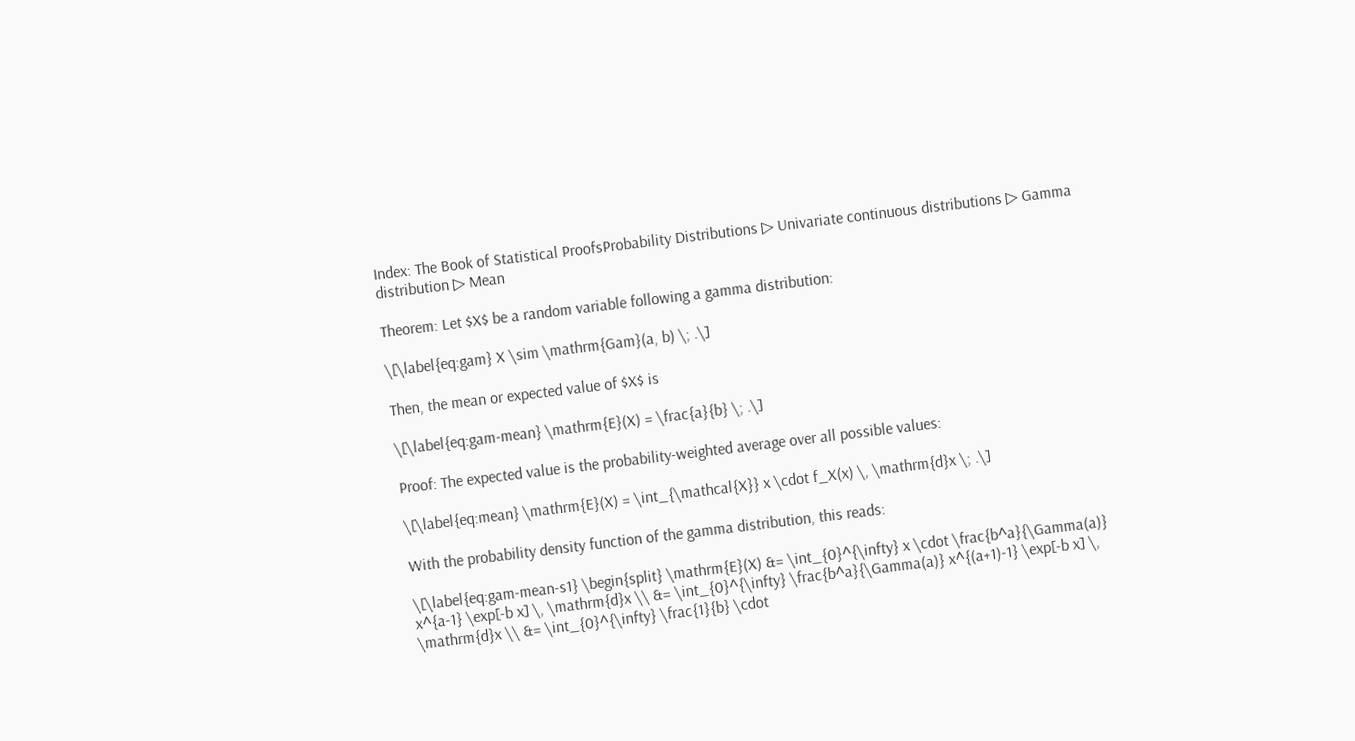Index: The Book of Statistical ProofsProbability Distributions ▷ Univariate continuous distributions ▷ Gamma distribution ▷ Mean

Theorem: Let $X$ be a random variable following a gamma distribution:

\[\label{eq:gam} X \sim \mathrm{Gam}(a, b) \; .\]

Then, the mean or expected value of $X$ is

\[\label{eq:gam-mean} \mathrm{E}(X) = \frac{a}{b} \; .\]

Proof: The expected value is the probability-weighted average over all possible values:

\[\label{eq:mean} \mathrm{E}(X) = \int_{\mathcal{X}} x \cdot f_X(x) \, \mathrm{d}x \; .\]

With the probability density function of the gamma distribution, this reads:

\[\label{eq:gam-mean-s1} \begin{split} \mathrm{E}(X) &= \int_{0}^{\infty} x \cdot \frac{b^a}{\Gamma(a)} x^{a-1} \exp[-b x] \, \mathrm{d}x \\ &= \int_{0}^{\infty} \frac{b^a}{\Gamma(a)} x^{(a+1)-1} \exp[-b x] \, \mathrm{d}x \\ &= \int_{0}^{\infty} \frac{1}{b} \cdot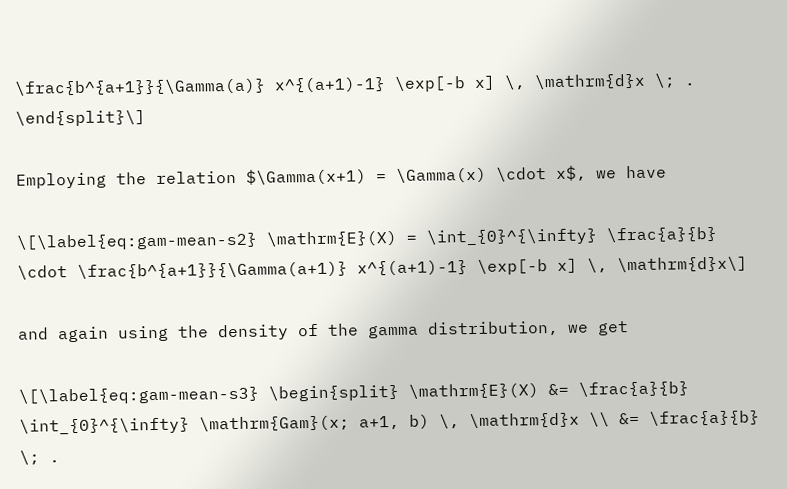\frac{b^{a+1}}{\Gamma(a)} x^{(a+1)-1} \exp[-b x] \, \mathrm{d}x \; . \end{split}\]

Employing the relation $\Gamma(x+1) = \Gamma(x) \cdot x$, we have

\[\label{eq:gam-mean-s2} \mathrm{E}(X) = \int_{0}^{\infty} \frac{a}{b} \cdot \frac{b^{a+1}}{\Gamma(a+1)} x^{(a+1)-1} \exp[-b x] \, \mathrm{d}x\]

and again using the density of the gamma distribution, we get

\[\label{eq:gam-mean-s3} \begin{split} \mathrm{E}(X) &= \frac{a}{b} \int_{0}^{\infty} \mathrm{Gam}(x; a+1, b) \, \mathrm{d}x \\ &= \frac{a}{b} \; .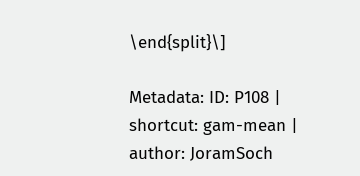\end{split}\]

Metadata: ID: P108 | shortcut: gam-mean | author: JoramSoch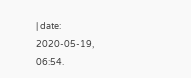| date: 2020-05-19, 06:54.